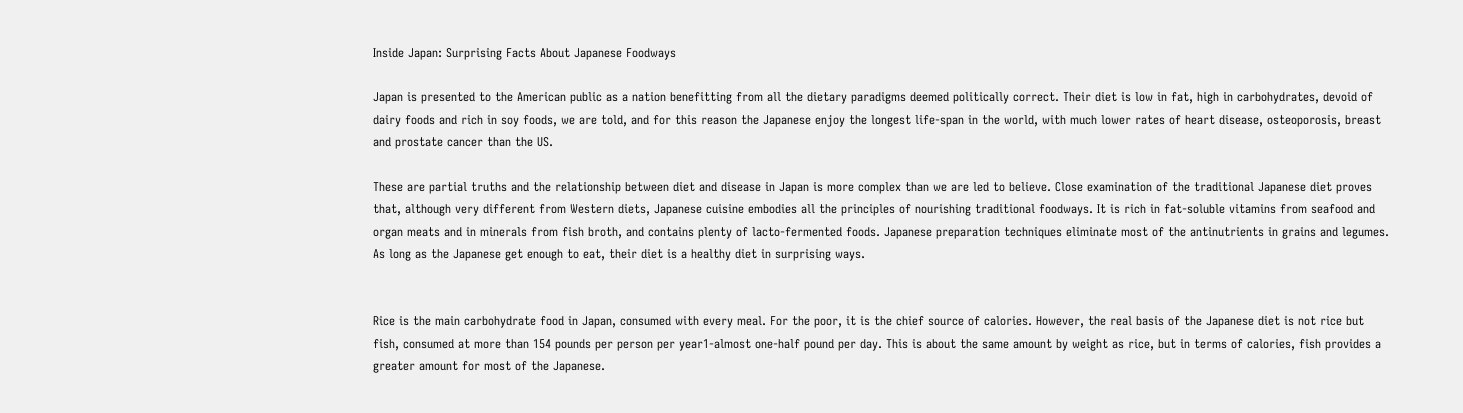Inside Japan: Surprising Facts About Japanese Foodways

Japan is presented to the American public as a nation benefitting from all the dietary paradigms deemed politically correct. Their diet is low in fat, high in carbohydrates, devoid of dairy foods and rich in soy foods, we are told, and for this reason the Japanese enjoy the longest life-span in the world, with much lower rates of heart disease, osteoporosis, breast and prostate cancer than the US.

These are partial truths and the relationship between diet and disease in Japan is more complex than we are led to believe. Close examination of the traditional Japanese diet proves that, although very different from Western diets, Japanese cuisine embodies all the principles of nourishing traditional foodways. It is rich in fat-soluble vitamins from seafood and organ meats and in minerals from fish broth, and contains plenty of lacto-fermented foods. Japanese preparation techniques eliminate most of the antinutrients in grains and legumes. As long as the Japanese get enough to eat, their diet is a healthy diet in surprising ways.


Rice is the main carbohydrate food in Japan, consumed with every meal. For the poor, it is the chief source of calories. However, the real basis of the Japanese diet is not rice but fish, consumed at more than 154 pounds per person per year1-almost one-half pound per day. This is about the same amount by weight as rice, but in terms of calories, fish provides a greater amount for most of the Japanese.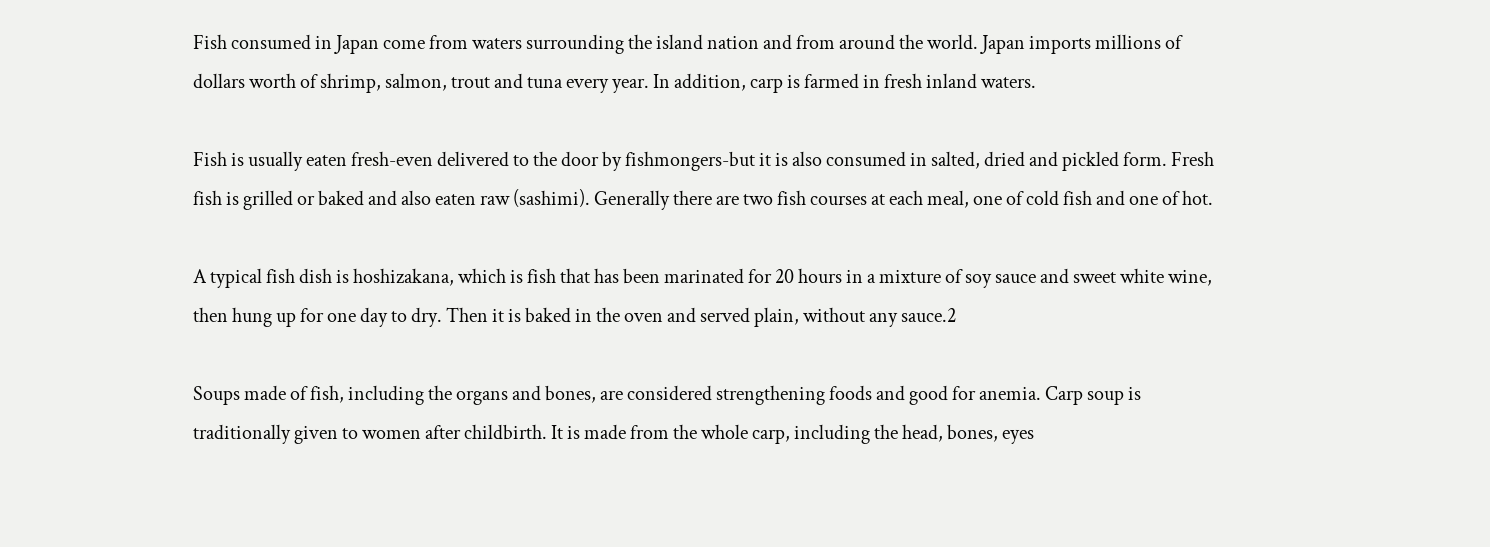Fish consumed in Japan come from waters surrounding the island nation and from around the world. Japan imports millions of dollars worth of shrimp, salmon, trout and tuna every year. In addition, carp is farmed in fresh inland waters.

Fish is usually eaten fresh-even delivered to the door by fishmongers-but it is also consumed in salted, dried and pickled form. Fresh fish is grilled or baked and also eaten raw (sashimi). Generally there are two fish courses at each meal, one of cold fish and one of hot.

A typical fish dish is hoshizakana, which is fish that has been marinated for 20 hours in a mixture of soy sauce and sweet white wine, then hung up for one day to dry. Then it is baked in the oven and served plain, without any sauce.2

Soups made of fish, including the organs and bones, are considered strengthening foods and good for anemia. Carp soup is traditionally given to women after childbirth. It is made from the whole carp, including the head, bones, eyes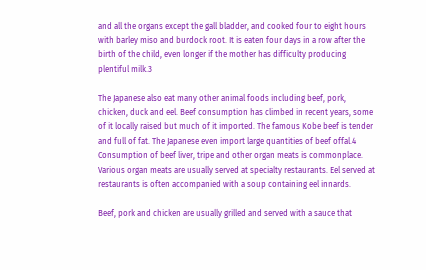and all the organs except the gall bladder, and cooked four to eight hours with barley miso and burdock root. It is eaten four days in a row after the birth of the child, even longer if the mother has difficulty producing plentiful milk.3

The Japanese also eat many other animal foods including beef, pork, chicken, duck and eel. Beef consumption has climbed in recent years, some of it locally raised but much of it imported. The famous Kobe beef is tender and full of fat. The Japanese even import large quantities of beef offal.4 Consumption of beef liver, tripe and other organ meats is commonplace. Various organ meats are usually served at specialty restaurants. Eel served at restaurants is often accompanied with a soup containing eel innards.

Beef, pork and chicken are usually grilled and served with a sauce that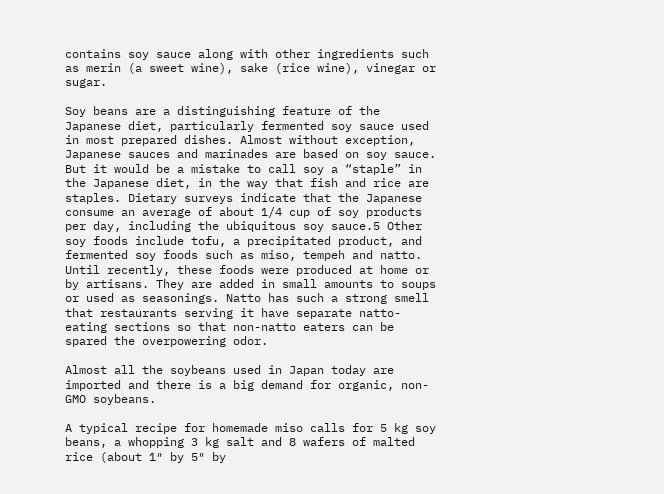contains soy sauce along with other ingredients such as merin (a sweet wine), sake (rice wine), vinegar or sugar.

Soy beans are a distinguishing feature of the Japanese diet, particularly fermented soy sauce used in most prepared dishes. Almost without exception, Japanese sauces and marinades are based on soy sauce. But it would be a mistake to call soy a “staple” in the Japanese diet, in the way that fish and rice are staples. Dietary surveys indicate that the Japanese consume an average of about 1/4 cup of soy products per day, including the ubiquitous soy sauce.5 Other soy foods include tofu, a precipitated product, and fermented soy foods such as miso, tempeh and natto. Until recently, these foods were produced at home or by artisans. They are added in small amounts to soups or used as seasonings. Natto has such a strong smell that restaurants serving it have separate natto-eating sections so that non-natto eaters can be spared the overpowering odor.

Almost all the soybeans used in Japan today are imported and there is a big demand for organic, non-GMO soybeans.

A typical recipe for homemade miso calls for 5 kg soy beans, a whopping 3 kg salt and 8 wafers of malted rice (about 1″ by 5″ by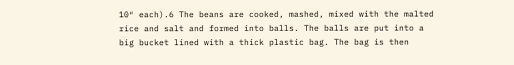10″ each).6 The beans are cooked, mashed, mixed with the malted rice and salt and formed into balls. The balls are put into a big bucket lined with a thick plastic bag. The bag is then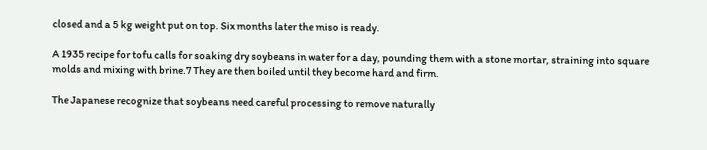closed and a 5 kg weight put on top. Six months later the miso is ready.

A 1935 recipe for tofu calls for soaking dry soybeans in water for a day, pounding them with a stone mortar, straining into square molds and mixing with brine.7 They are then boiled until they become hard and firm.

The Japanese recognize that soybeans need careful processing to remove naturally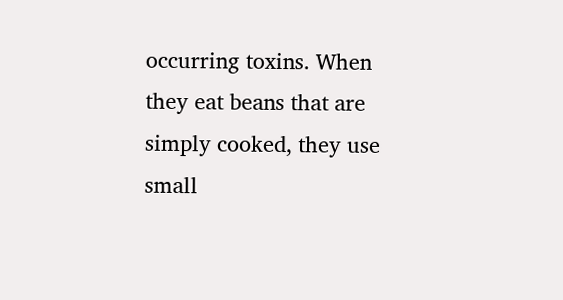occurring toxins. When they eat beans that are simply cooked, they use small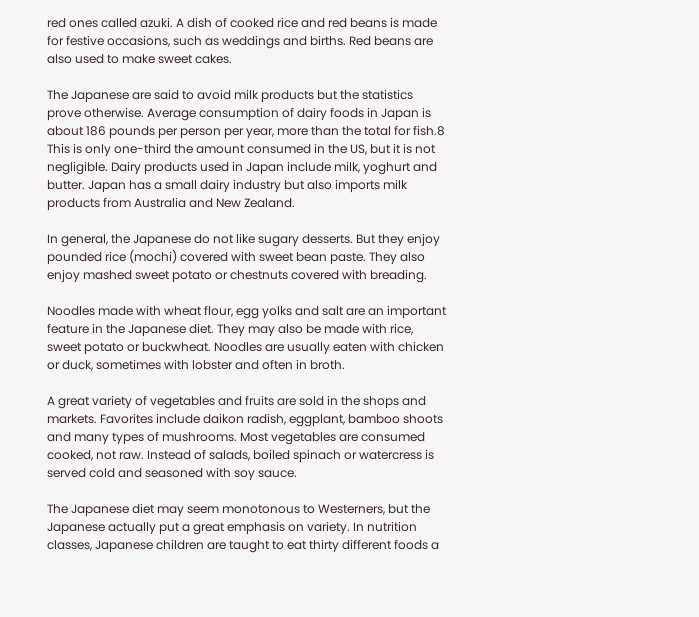red ones called azuki. A dish of cooked rice and red beans is made for festive occasions, such as weddings and births. Red beans are also used to make sweet cakes.

The Japanese are said to avoid milk products but the statistics prove otherwise. Average consumption of dairy foods in Japan is about 186 pounds per person per year, more than the total for fish.8 This is only one-third the amount consumed in the US, but it is not negligible. Dairy products used in Japan include milk, yoghurt and butter. Japan has a small dairy industry but also imports milk products from Australia and New Zealand.

In general, the Japanese do not like sugary desserts. But they enjoy pounded rice (mochi) covered with sweet bean paste. They also enjoy mashed sweet potato or chestnuts covered with breading.

Noodles made with wheat flour, egg yolks and salt are an important feature in the Japanese diet. They may also be made with rice, sweet potato or buckwheat. Noodles are usually eaten with chicken or duck, sometimes with lobster and often in broth.

A great variety of vegetables and fruits are sold in the shops and markets. Favorites include daikon radish, eggplant, bamboo shoots and many types of mushrooms. Most vegetables are consumed cooked, not raw. Instead of salads, boiled spinach or watercress is served cold and seasoned with soy sauce.

The Japanese diet may seem monotonous to Westerners, but the Japanese actually put a great emphasis on variety. In nutrition classes, Japanese children are taught to eat thirty different foods a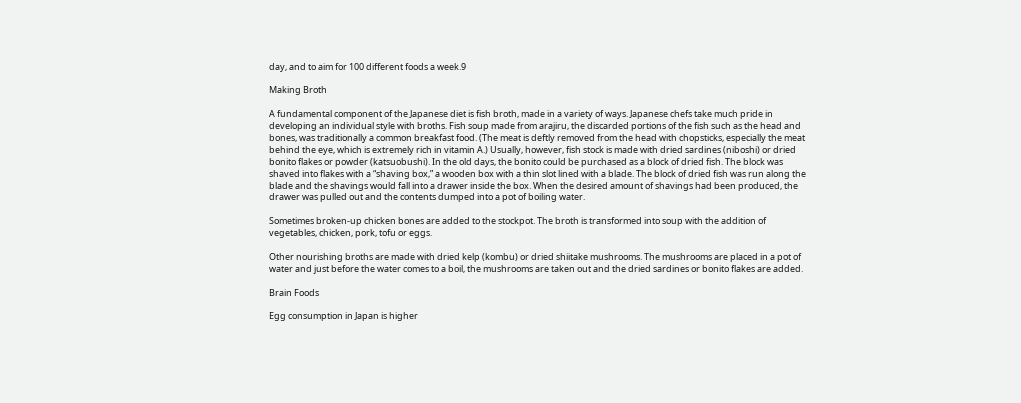day, and to aim for 100 different foods a week.9

Making Broth

A fundamental component of the Japanese diet is fish broth, made in a variety of ways. Japanese chefs take much pride in developing an individual style with broths. Fish soup made from arajiru, the discarded portions of the fish such as the head and bones, was traditionally a common breakfast food. (The meat is deftly removed from the head with chopsticks, especially the meat behind the eye, which is extremely rich in vitamin A.) Usually, however, fish stock is made with dried sardines (niboshi) or dried bonito flakes or powder (katsuobushi). In the old days, the bonito could be purchased as a block of dried fish. The block was shaved into flakes with a “shaving box,” a wooden box with a thin slot lined with a blade. The block of dried fish was run along the blade and the shavings would fall into a drawer inside the box. When the desired amount of shavings had been produced, the drawer was pulled out and the contents dumped into a pot of boiling water.

Sometimes broken-up chicken bones are added to the stockpot. The broth is transformed into soup with the addition of vegetables, chicken, pork, tofu or eggs.

Other nourishing broths are made with dried kelp (kombu) or dried shiitake mushrooms. The mushrooms are placed in a pot of water and just before the water comes to a boil, the mushrooms are taken out and the dried sardines or bonito flakes are added.

Brain Foods

Egg consumption in Japan is higher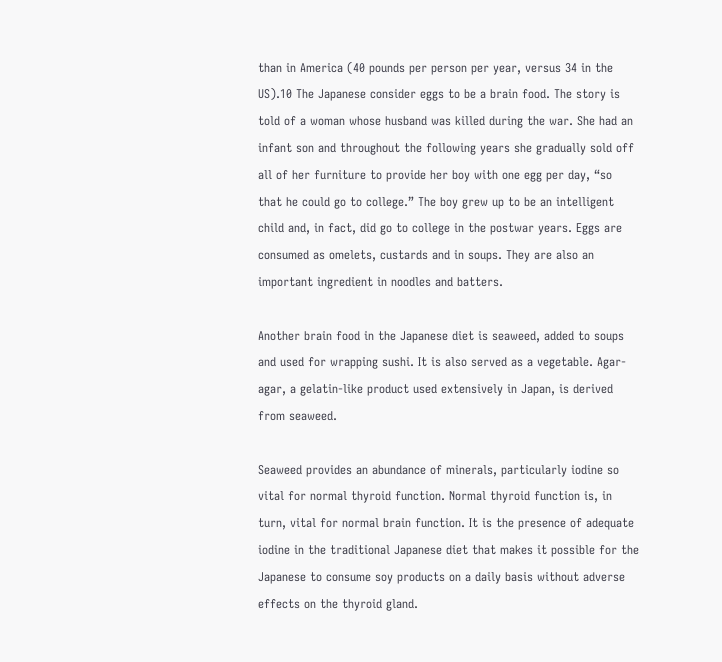than in America (40 pounds per person per year, versus 34 in the US).10 The Japanese consider eggs to be a brain food. The story is told of a woman whose husband was killed during the war. She had an infant son and throughout the following years she gradually sold off all of her furniture to provide her boy with one egg per day, “so that he could go to college.” The boy grew up to be an intelligent child and, in fact, did go to college in the postwar years. Eggs are consumed as omelets, custards and in soups. They are also an important ingredient in noodles and batters.

Another brain food in the Japanese diet is seaweed, added to soups and used for wrapping sushi. It is also served as a vegetable. Agar-agar, a gelatin-like product used extensively in Japan, is derived from seaweed.

Seaweed provides an abundance of minerals, particularly iodine so vital for normal thyroid function. Normal thyroid function is, in turn, vital for normal brain function. It is the presence of adequate iodine in the traditional Japanese diet that makes it possible for the Japanese to consume soy products on a daily basis without adverse effects on the thyroid gland.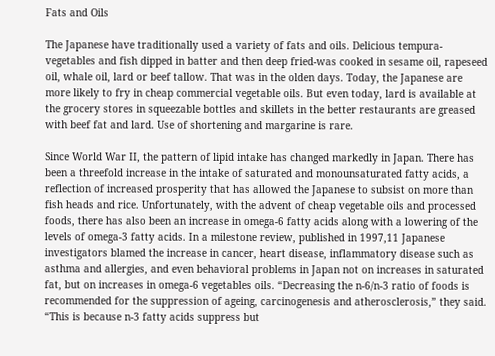Fats and Oils

The Japanese have traditionally used a variety of fats and oils. Delicious tempura-vegetables and fish dipped in batter and then deep fried-was cooked in sesame oil, rapeseed oil, whale oil, lard or beef tallow. That was in the olden days. Today, the Japanese are more likely to fry in cheap commercial vegetable oils. But even today, lard is available at the grocery stores in squeezable bottles and skillets in the better restaurants are greased with beef fat and lard. Use of shortening and margarine is rare.

Since World War II, the pattern of lipid intake has changed markedly in Japan. There has been a threefold increase in the intake of saturated and monounsaturated fatty acids, a reflection of increased prosperity that has allowed the Japanese to subsist on more than fish heads and rice. Unfortunately, with the advent of cheap vegetable oils and processed foods, there has also been an increase in omega-6 fatty acids along with a lowering of the levels of omega-3 fatty acids. In a milestone review, published in 1997,11 Japanese investigators blamed the increase in cancer, heart disease, inflammatory disease such as asthma and allergies, and even behavioral problems in Japan not on increases in saturated fat, but on increases in omega-6 vegetables oils. “Decreasing the n-6/n-3 ratio of foods is recommended for the suppression of ageing, carcinogenesis and atherosclerosis,” they said. “This is because n-3 fatty acids suppress but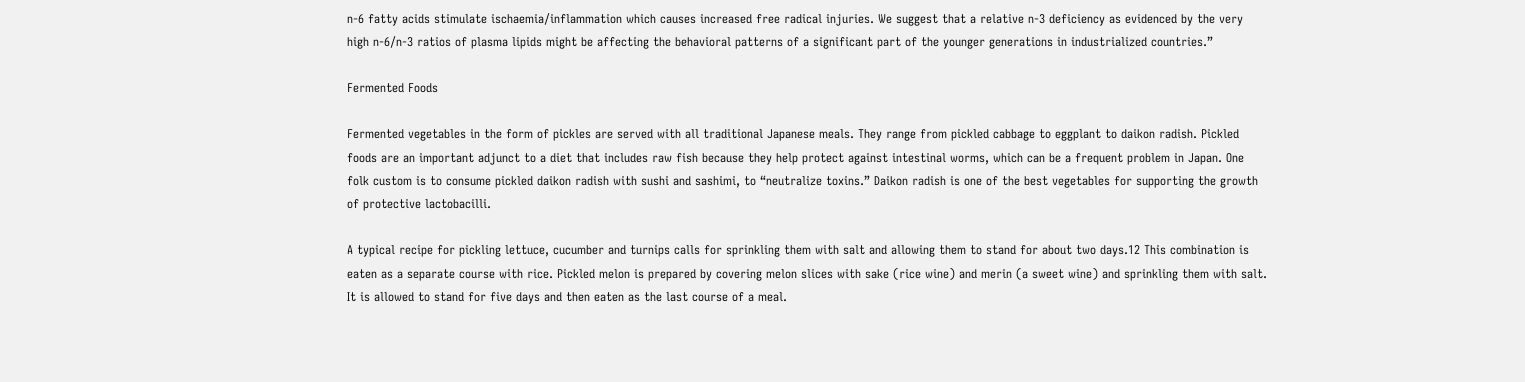n-6 fatty acids stimulate ischaemia/inflammation which causes increased free radical injuries. We suggest that a relative n-3 deficiency as evidenced by the very high n-6/n-3 ratios of plasma lipids might be affecting the behavioral patterns of a significant part of the younger generations in industrialized countries.”

Fermented Foods

Fermented vegetables in the form of pickles are served with all traditional Japanese meals. They range from pickled cabbage to eggplant to daikon radish. Pickled foods are an important adjunct to a diet that includes raw fish because they help protect against intestinal worms, which can be a frequent problem in Japan. One folk custom is to consume pickled daikon radish with sushi and sashimi, to “neutralize toxins.” Daikon radish is one of the best vegetables for supporting the growth of protective lactobacilli.

A typical recipe for pickling lettuce, cucumber and turnips calls for sprinkling them with salt and allowing them to stand for about two days.12 This combination is eaten as a separate course with rice. Pickled melon is prepared by covering melon slices with sake (rice wine) and merin (a sweet wine) and sprinkling them with salt. It is allowed to stand for five days and then eaten as the last course of a meal.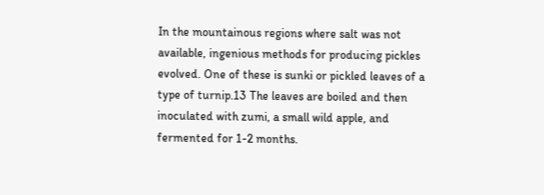In the mountainous regions where salt was not available, ingenious methods for producing pickles evolved. One of these is sunki or pickled leaves of a type of turnip.13 The leaves are boiled and then inoculated with zumi, a small wild apple, and fermented for 1-2 months.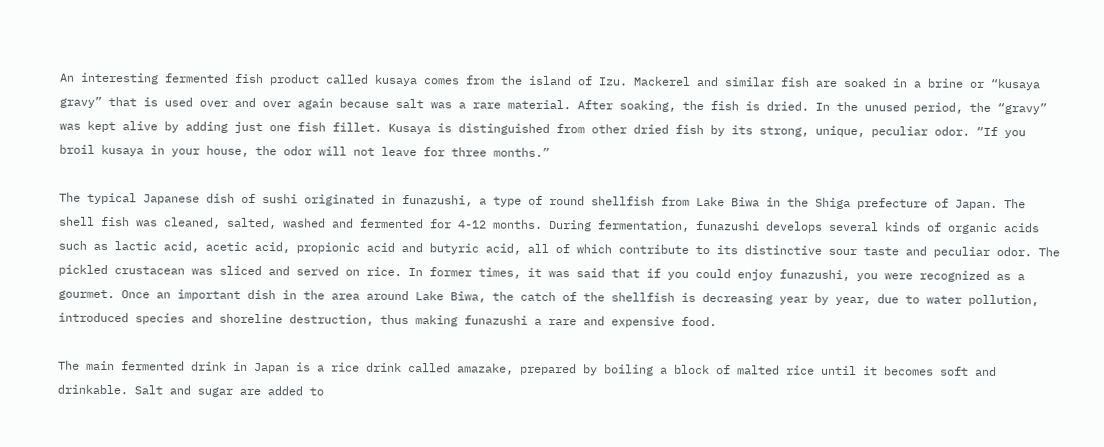An interesting fermented fish product called kusaya comes from the island of Izu. Mackerel and similar fish are soaked in a brine or “kusaya gravy” that is used over and over again because salt was a rare material. After soaking, the fish is dried. In the unused period, the “gravy” was kept alive by adding just one fish fillet. Kusaya is distinguished from other dried fish by its strong, unique, peculiar odor. “If you broil kusaya in your house, the odor will not leave for three months.”

The typical Japanese dish of sushi originated in funazushi, a type of round shellfish from Lake Biwa in the Shiga prefecture of Japan. The shell fish was cleaned, salted, washed and fermented for 4-12 months. During fermentation, funazushi develops several kinds of organic acids such as lactic acid, acetic acid, propionic acid and butyric acid, all of which contribute to its distinctive sour taste and peculiar odor. The pickled crustacean was sliced and served on rice. In former times, it was said that if you could enjoy funazushi, you were recognized as a gourmet. Once an important dish in the area around Lake Biwa, the catch of the shellfish is decreasing year by year, due to water pollution, introduced species and shoreline destruction, thus making funazushi a rare and expensive food.

The main fermented drink in Japan is a rice drink called amazake, prepared by boiling a block of malted rice until it becomes soft and drinkable. Salt and sugar are added to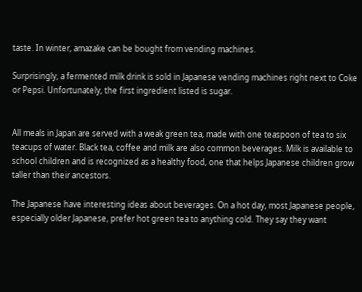taste. In winter, amazake can be bought from vending machines.

Surprisingly, a fermented milk drink is sold in Japanese vending machines right next to Coke or Pepsi. Unfortunately, the first ingredient listed is sugar.


All meals in Japan are served with a weak green tea, made with one teaspoon of tea to six teacups of water. Black tea, coffee and milk are also common beverages. Milk is available to school children and is recognized as a healthy food, one that helps Japanese children grow taller than their ancestors.

The Japanese have interesting ideas about beverages. On a hot day, most Japanese people, especially older Japanese, prefer hot green tea to anything cold. They say they want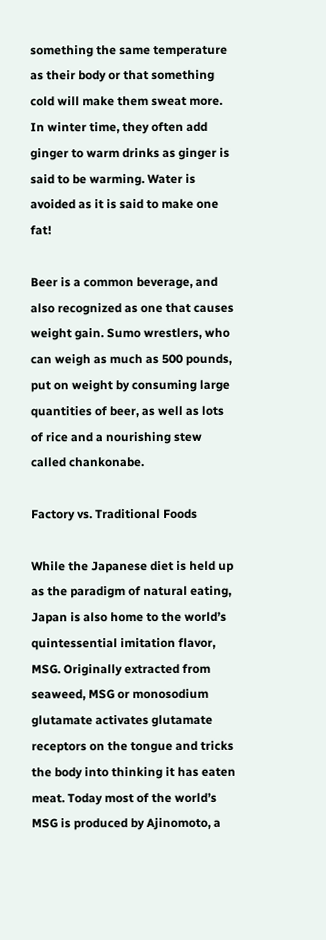something the same temperature as their body or that something cold will make them sweat more. In winter time, they often add ginger to warm drinks as ginger is said to be warming. Water is avoided as it is said to make one fat!

Beer is a common beverage, and also recognized as one that causes weight gain. Sumo wrestlers, who can weigh as much as 500 pounds, put on weight by consuming large quantities of beer, as well as lots of rice and a nourishing stew called chankonabe.

Factory vs. Traditional Foods

While the Japanese diet is held up as the paradigm of natural eating, Japan is also home to the world’s quintessential imitation flavor, MSG. Originally extracted from seaweed, MSG or monosodium glutamate activates glutamate receptors on the tongue and tricks the body into thinking it has eaten meat. Today most of the world’s MSG is produced by Ajinomoto, a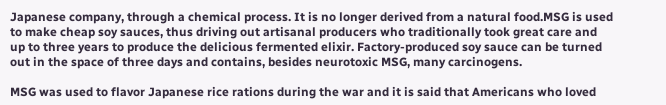Japanese company, through a chemical process. It is no longer derived from a natural food.MSG is used to make cheap soy sauces, thus driving out artisanal producers who traditionally took great care and up to three years to produce the delicious fermented elixir. Factory-produced soy sauce can be turned out in the space of three days and contains, besides neurotoxic MSG, many carcinogens.

MSG was used to flavor Japanese rice rations during the war and it is said that Americans who loved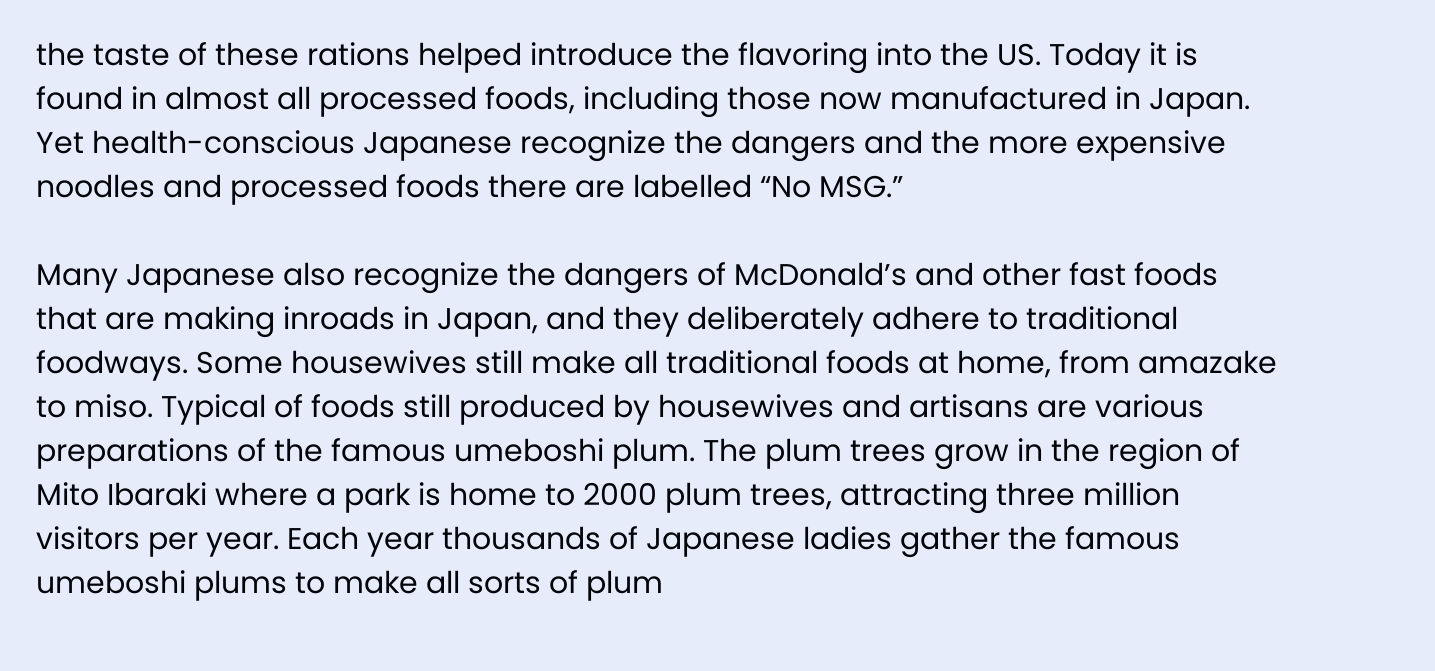the taste of these rations helped introduce the flavoring into the US. Today it is found in almost all processed foods, including those now manufactured in Japan. Yet health-conscious Japanese recognize the dangers and the more expensive noodles and processed foods there are labelled “No MSG.”

Many Japanese also recognize the dangers of McDonald’s and other fast foods that are making inroads in Japan, and they deliberately adhere to traditional foodways. Some housewives still make all traditional foods at home, from amazake to miso. Typical of foods still produced by housewives and artisans are various preparations of the famous umeboshi plum. The plum trees grow in the region of Mito Ibaraki where a park is home to 2000 plum trees, attracting three million visitors per year. Each year thousands of Japanese ladies gather the famous umeboshi plums to make all sorts of plum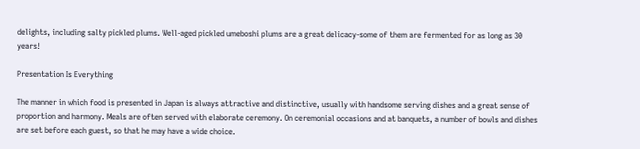delights, including salty pickled plums. Well-aged pickled umeboshi plums are a great delicacy-some of them are fermented for as long as 30 years!

Presentation Is Everything

The manner in which food is presented in Japan is always attractive and distinctive, usually with handsome serving dishes and a great sense of proportion and harmony. Meals are often served with elaborate ceremony. On ceremonial occasions and at banquets, a number of bowls and dishes are set before each guest, so that he may have a wide choice.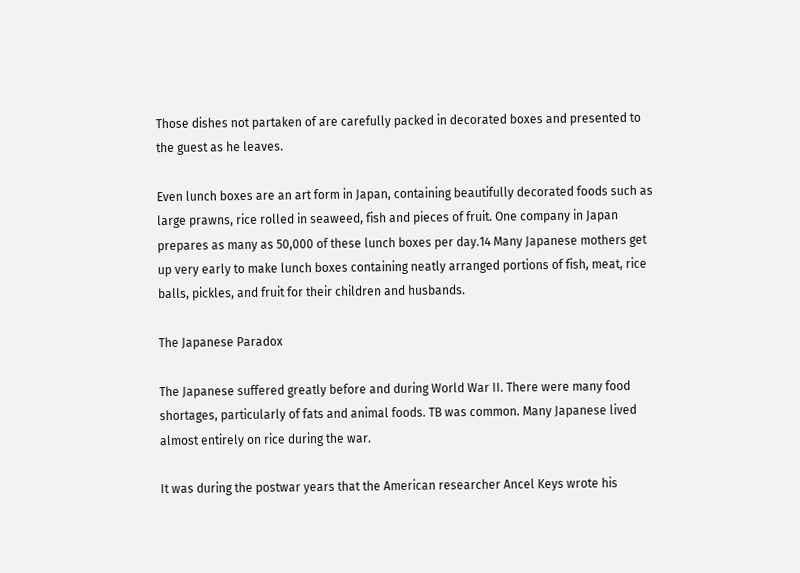Those dishes not partaken of are carefully packed in decorated boxes and presented to the guest as he leaves.

Even lunch boxes are an art form in Japan, containing beautifully decorated foods such as large prawns, rice rolled in seaweed, fish and pieces of fruit. One company in Japan prepares as many as 50,000 of these lunch boxes per day.14 Many Japanese mothers get up very early to make lunch boxes containing neatly arranged portions of fish, meat, rice balls, pickles, and fruit for their children and husbands.

The Japanese Paradox

The Japanese suffered greatly before and during World War II. There were many food shortages, particularly of fats and animal foods. TB was common. Many Japanese lived almost entirely on rice during the war.

It was during the postwar years that the American researcher Ancel Keys wrote his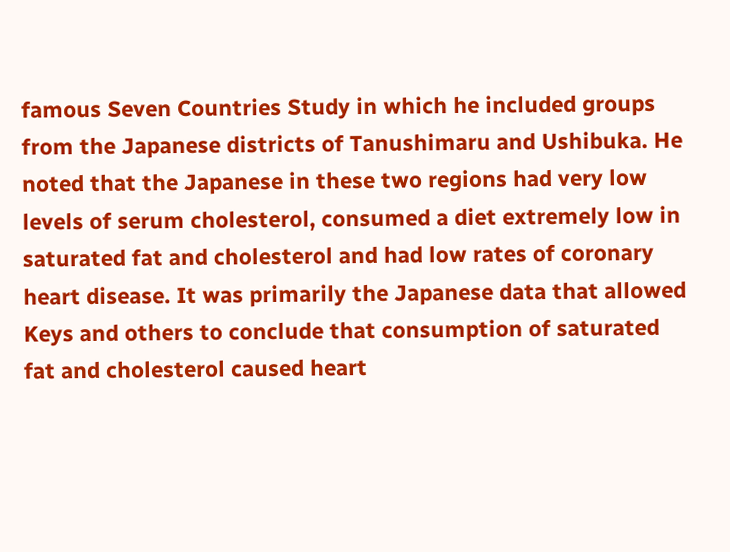famous Seven Countries Study in which he included groups from the Japanese districts of Tanushimaru and Ushibuka. He noted that the Japanese in these two regions had very low levels of serum cholesterol, consumed a diet extremely low in saturated fat and cholesterol and had low rates of coronary heart disease. It was primarily the Japanese data that allowed Keys and others to conclude that consumption of saturated fat and cholesterol caused heart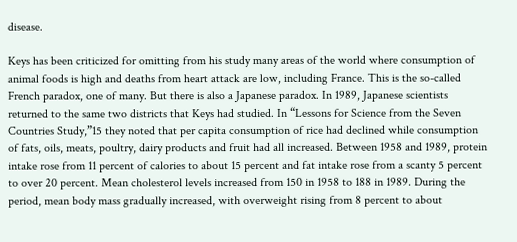disease.

Keys has been criticized for omitting from his study many areas of the world where consumption of animal foods is high and deaths from heart attack are low, including France. This is the so-called French paradox, one of many. But there is also a Japanese paradox. In 1989, Japanese scientists returned to the same two districts that Keys had studied. In “Lessons for Science from the Seven Countries Study,”15 they noted that per capita consumption of rice had declined while consumption of fats, oils, meats, poultry, dairy products and fruit had all increased. Between 1958 and 1989, protein intake rose from 11 percent of calories to about 15 percent and fat intake rose from a scanty 5 percent to over 20 percent. Mean cholesterol levels increased from 150 in 1958 to 188 in 1989. During the period, mean body mass gradually increased, with overweight rising from 8 percent to about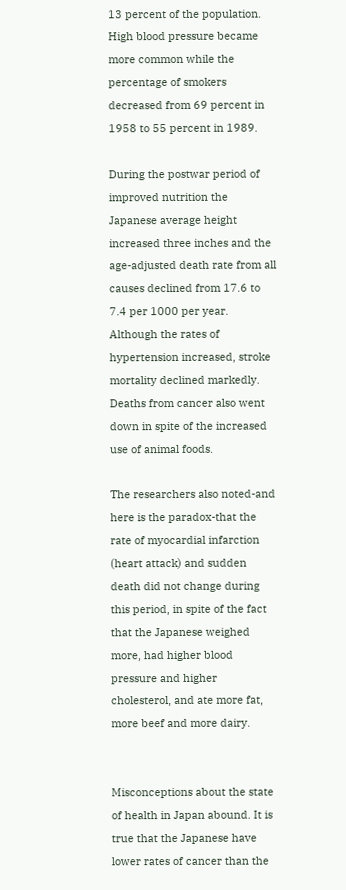13 percent of the population. High blood pressure became more common while the percentage of smokers decreased from 69 percent in 1958 to 55 percent in 1989.

During the postwar period of improved nutrition the Japanese average height increased three inches and the age-adjusted death rate from all causes declined from 17.6 to 7.4 per 1000 per year. Although the rates of hypertension increased, stroke mortality declined markedly. Deaths from cancer also went down in spite of the increased use of animal foods.

The researchers also noted-and here is the paradox-that the rate of myocardial infarction (heart attack) and sudden death did not change during this period, in spite of the fact that the Japanese weighed more, had higher blood pressure and higher cholesterol, and ate more fat, more beef and more dairy.


Misconceptions about the state of health in Japan abound. It is true that the Japanese have lower rates of cancer than the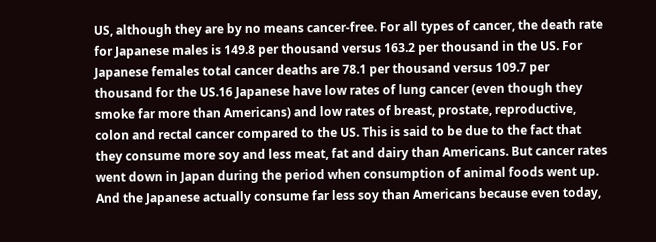US, although they are by no means cancer-free. For all types of cancer, the death rate for Japanese males is 149.8 per thousand versus 163.2 per thousand in the US. For Japanese females total cancer deaths are 78.1 per thousand versus 109.7 per thousand for the US.16 Japanese have low rates of lung cancer (even though they smoke far more than Americans) and low rates of breast, prostate, reproductive, colon and rectal cancer compared to the US. This is said to be due to the fact that they consume more soy and less meat, fat and dairy than Americans. But cancer rates went down in Japan during the period when consumption of animal foods went up. And the Japanese actually consume far less soy than Americans because even today,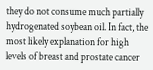they do not consume much partially hydrogenated soybean oil. In fact, the most likely explanation for high levels of breast and prostate cancer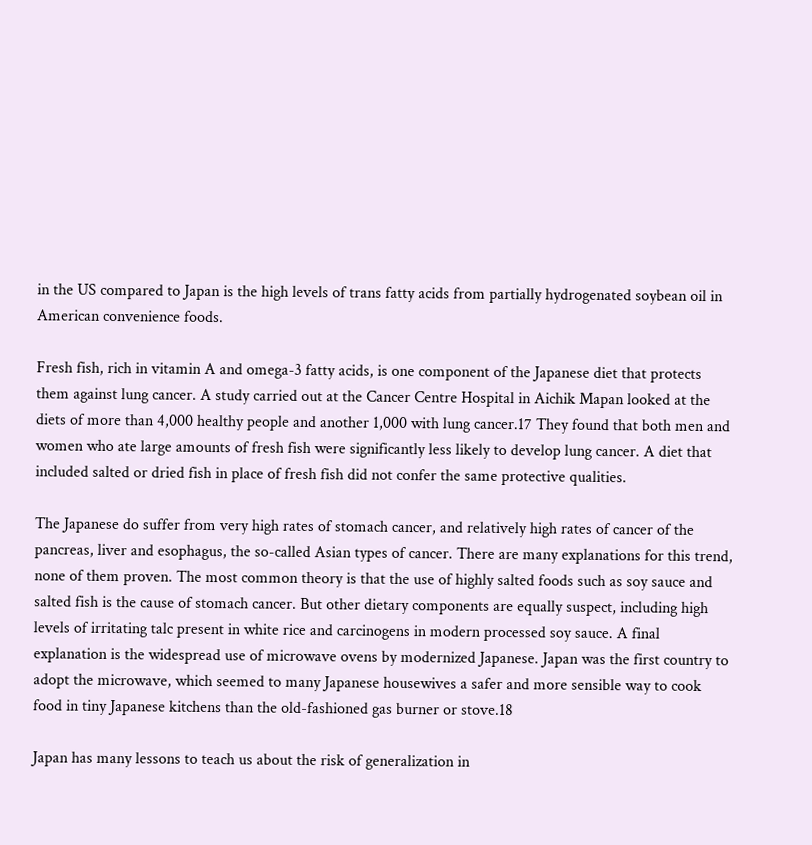in the US compared to Japan is the high levels of trans fatty acids from partially hydrogenated soybean oil in American convenience foods.

Fresh fish, rich in vitamin A and omega-3 fatty acids, is one component of the Japanese diet that protects them against lung cancer. A study carried out at the Cancer Centre Hospital in Aichik Mapan looked at the diets of more than 4,000 healthy people and another 1,000 with lung cancer.17 They found that both men and women who ate large amounts of fresh fish were significantly less likely to develop lung cancer. A diet that included salted or dried fish in place of fresh fish did not confer the same protective qualities.

The Japanese do suffer from very high rates of stomach cancer, and relatively high rates of cancer of the pancreas, liver and esophagus, the so-called Asian types of cancer. There are many explanations for this trend, none of them proven. The most common theory is that the use of highly salted foods such as soy sauce and salted fish is the cause of stomach cancer. But other dietary components are equally suspect, including high levels of irritating talc present in white rice and carcinogens in modern processed soy sauce. A final explanation is the widespread use of microwave ovens by modernized Japanese. Japan was the first country to adopt the microwave, which seemed to many Japanese housewives a safer and more sensible way to cook food in tiny Japanese kitchens than the old-fashioned gas burner or stove.18

Japan has many lessons to teach us about the risk of generalization in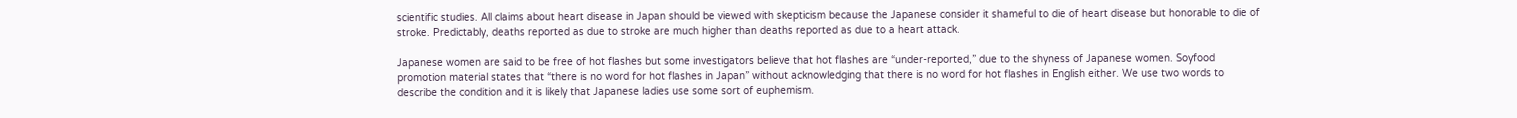scientific studies. All claims about heart disease in Japan should be viewed with skepticism because the Japanese consider it shameful to die of heart disease but honorable to die of stroke. Predictably, deaths reported as due to stroke are much higher than deaths reported as due to a heart attack.

Japanese women are said to be free of hot flashes but some investigators believe that hot flashes are “under-reported,” due to the shyness of Japanese women. Soyfood promotion material states that “there is no word for hot flashes in Japan” without acknowledging that there is no word for hot flashes in English either. We use two words to describe the condition and it is likely that Japanese ladies use some sort of euphemism.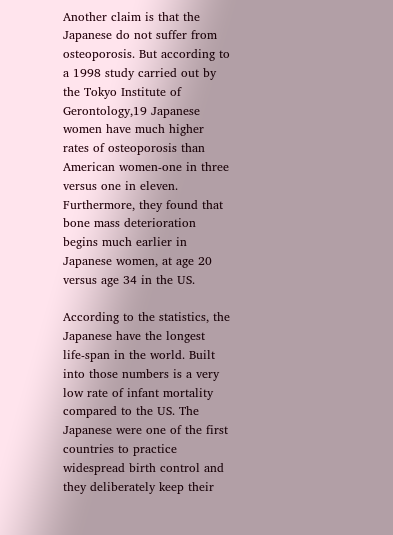Another claim is that the Japanese do not suffer from osteoporosis. But according to a 1998 study carried out by the Tokyo Institute of Gerontology,19 Japanese women have much higher rates of osteoporosis than American women-one in three versus one in eleven. Furthermore, they found that bone mass deterioration begins much earlier in Japanese women, at age 20 versus age 34 in the US.

According to the statistics, the Japanese have the longest life-span in the world. Built into those numbers is a very low rate of infant mortality compared to the US. The Japanese were one of the first countries to practice widespread birth control and they deliberately keep their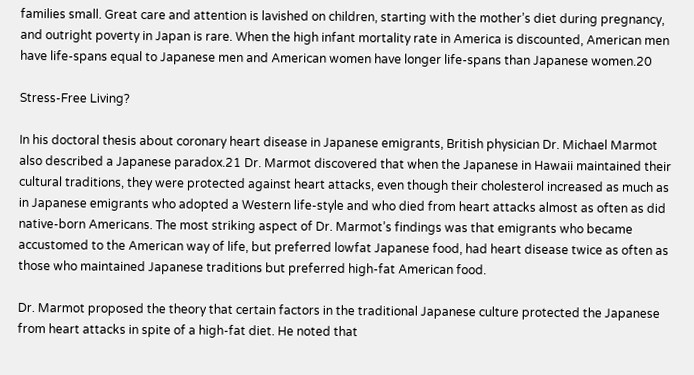families small. Great care and attention is lavished on children, starting with the mother’s diet during pregnancy, and outright poverty in Japan is rare. When the high infant mortality rate in America is discounted, American men have life-spans equal to Japanese men and American women have longer life-spans than Japanese women.20

Stress-Free Living?

In his doctoral thesis about coronary heart disease in Japanese emigrants, British physician Dr. Michael Marmot also described a Japanese paradox.21 Dr. Marmot discovered that when the Japanese in Hawaii maintained their cultural traditions, they were protected against heart attacks, even though their cholesterol increased as much as in Japanese emigrants who adopted a Western life-style and who died from heart attacks almost as often as did native-born Americans. The most striking aspect of Dr. Marmot’s findings was that emigrants who became accustomed to the American way of life, but preferred lowfat Japanese food, had heart disease twice as often as those who maintained Japanese traditions but preferred high-fat American food.

Dr. Marmot proposed the theory that certain factors in the traditional Japanese culture protected the Japanese from heart attacks in spite of a high-fat diet. He noted that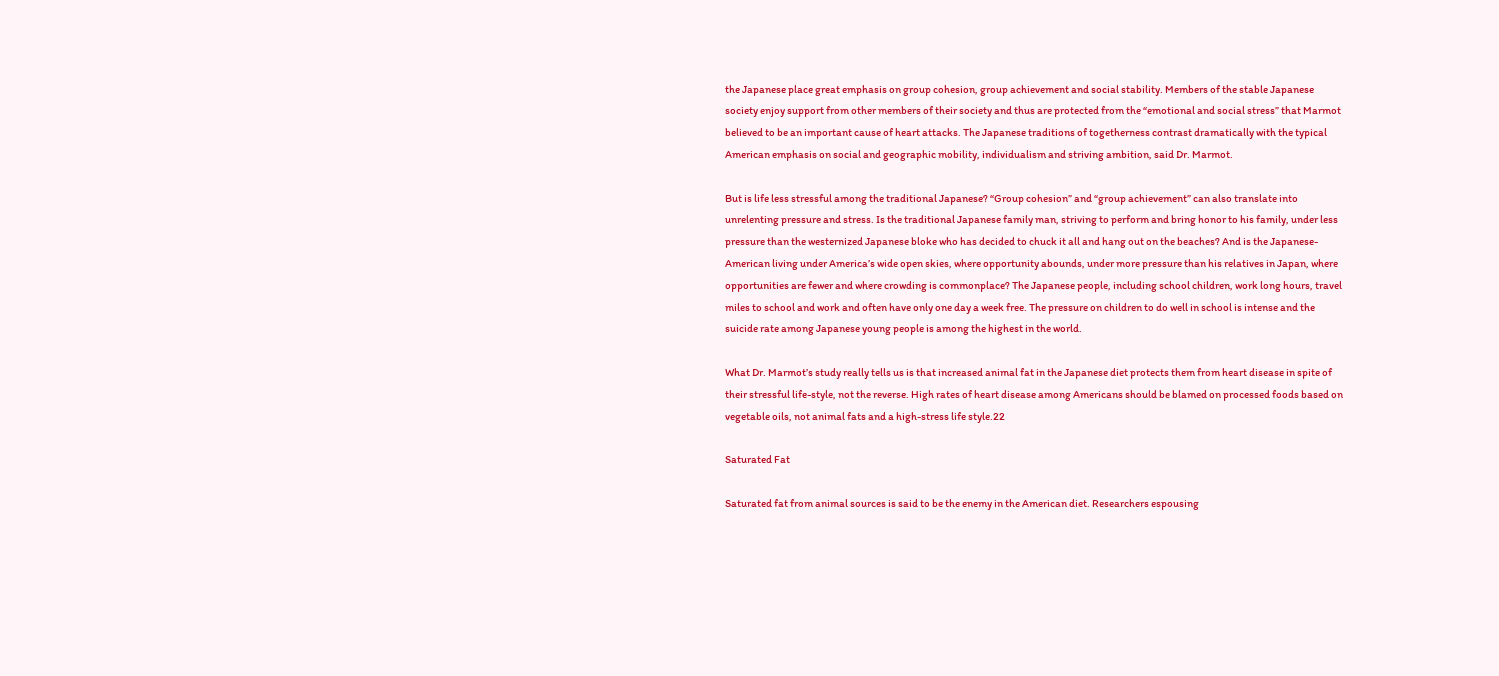the Japanese place great emphasis on group cohesion, group achievement and social stability. Members of the stable Japanese society enjoy support from other members of their society and thus are protected from the “emotional and social stress” that Marmot believed to be an important cause of heart attacks. The Japanese traditions of togetherness contrast dramatically with the typical American emphasis on social and geographic mobility, individualism and striving ambition, said Dr. Marmot.

But is life less stressful among the traditional Japanese? “Group cohesion” and “group achievement” can also translate into unrelenting pressure and stress. Is the traditional Japanese family man, striving to perform and bring honor to his family, under less pressure than the westernized Japanese bloke who has decided to chuck it all and hang out on the beaches? And is the Japanese-American living under America’s wide open skies, where opportunity abounds, under more pressure than his relatives in Japan, where opportunities are fewer and where crowding is commonplace? The Japanese people, including school children, work long hours, travel miles to school and work and often have only one day a week free. The pressure on children to do well in school is intense and the suicide rate among Japanese young people is among the highest in the world.

What Dr. Marmot’s study really tells us is that increased animal fat in the Japanese diet protects them from heart disease in spite of their stressful life-style, not the reverse. High rates of heart disease among Americans should be blamed on processed foods based on vegetable oils, not animal fats and a high-stress life style.22

Saturated Fat

Saturated fat from animal sources is said to be the enemy in the American diet. Researchers espousing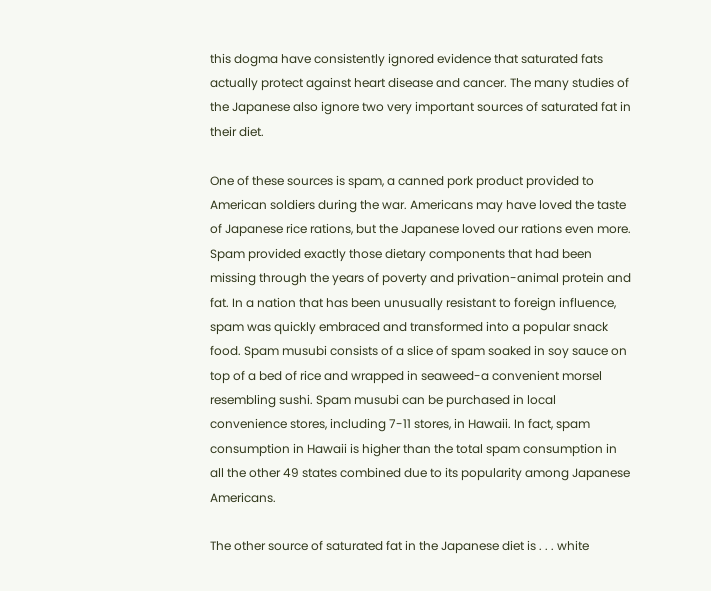this dogma have consistently ignored evidence that saturated fats actually protect against heart disease and cancer. The many studies of the Japanese also ignore two very important sources of saturated fat in their diet.

One of these sources is spam, a canned pork product provided to American soldiers during the war. Americans may have loved the taste of Japanese rice rations, but the Japanese loved our rations even more. Spam provided exactly those dietary components that had been missing through the years of poverty and privation-animal protein and fat. In a nation that has been unusually resistant to foreign influence, spam was quickly embraced and transformed into a popular snack food. Spam musubi consists of a slice of spam soaked in soy sauce on top of a bed of rice and wrapped in seaweed-a convenient morsel resembling sushi. Spam musubi can be purchased in local convenience stores, including 7-11 stores, in Hawaii. In fact, spam consumption in Hawaii is higher than the total spam consumption in all the other 49 states combined due to its popularity among Japanese Americans.

The other source of saturated fat in the Japanese diet is . . . white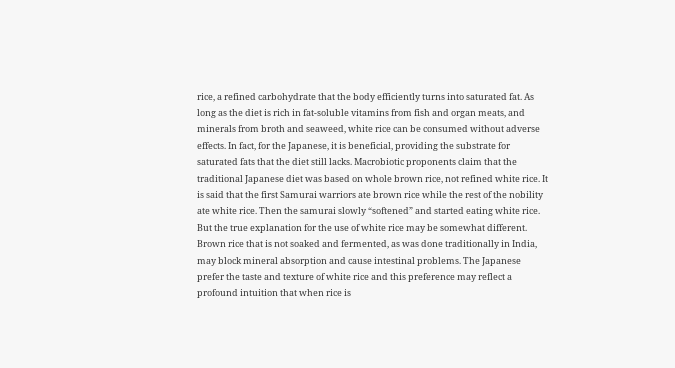rice, a refined carbohydrate that the body efficiently turns into saturated fat. As long as the diet is rich in fat-soluble vitamins from fish and organ meats, and minerals from broth and seaweed, white rice can be consumed without adverse effects. In fact, for the Japanese, it is beneficial, providing the substrate for saturated fats that the diet still lacks. Macrobiotic proponents claim that the traditional Japanese diet was based on whole brown rice, not refined white rice. It is said that the first Samurai warriors ate brown rice while the rest of the nobility ate white rice. Then the samurai slowly “softened” and started eating white rice. But the true explanation for the use of white rice may be somewhat different. Brown rice that is not soaked and fermented, as was done traditionally in India, may block mineral absorption and cause intestinal problems. The Japanese prefer the taste and texture of white rice and this preference may reflect a profound intuition that when rice is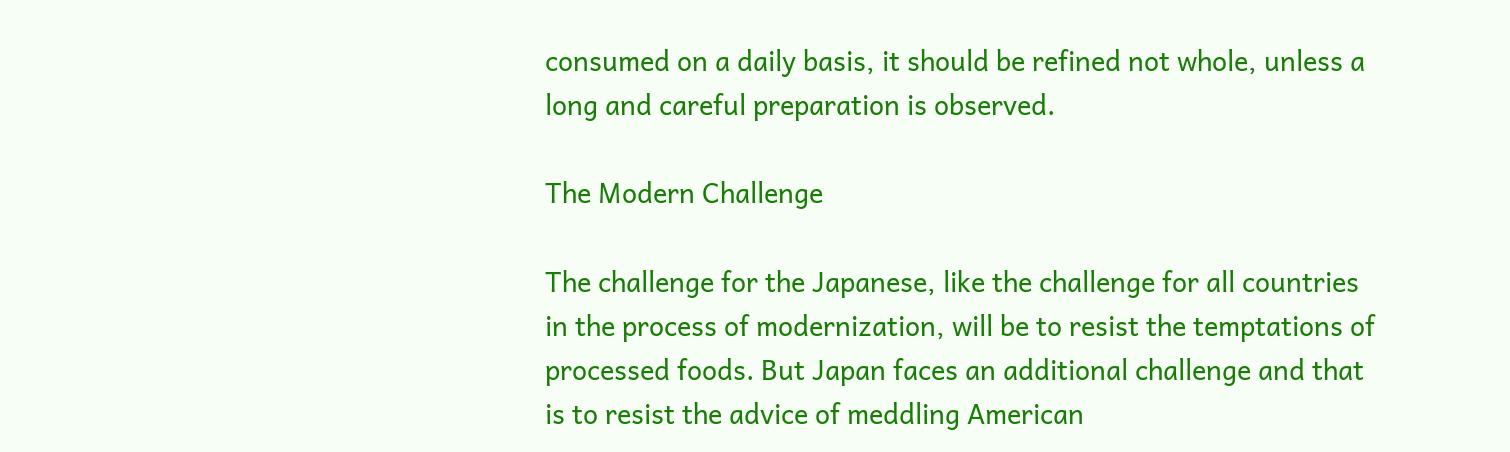consumed on a daily basis, it should be refined not whole, unless a long and careful preparation is observed.

The Modern Challenge

The challenge for the Japanese, like the challenge for all countries in the process of modernization, will be to resist the temptations of processed foods. But Japan faces an additional challenge and that is to resist the advice of meddling American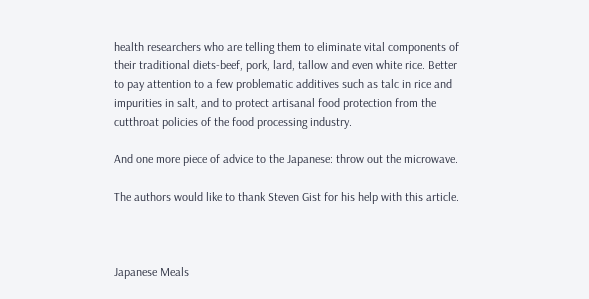health researchers who are telling them to eliminate vital components of their traditional diets-beef, pork, lard, tallow and even white rice. Better to pay attention to a few problematic additives such as talc in rice and impurities in salt, and to protect artisanal food protection from the cutthroat policies of the food processing industry.

And one more piece of advice to the Japanese: throw out the microwave.

The authors would like to thank Steven Gist for his help with this article.



Japanese Meals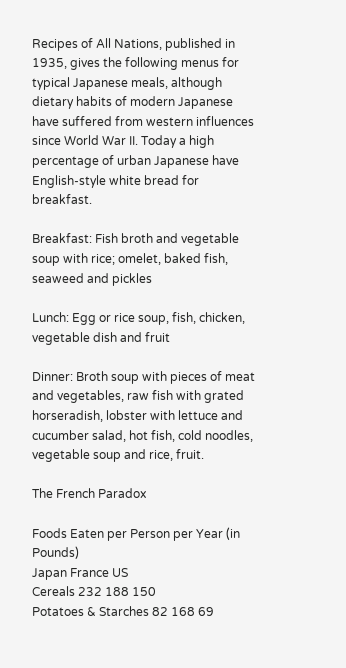Recipes of All Nations, published in 1935, gives the following menus for typical Japanese meals, although dietary habits of modern Japanese have suffered from western influences since World War II. Today a high percentage of urban Japanese have English-style white bread for breakfast.

Breakfast: Fish broth and vegetable soup with rice; omelet, baked fish, seaweed and pickles

Lunch: Egg or rice soup, fish, chicken, vegetable dish and fruit

Dinner: Broth soup with pieces of meat and vegetables, raw fish with grated horseradish, lobster with lettuce and cucumber salad, hot fish, cold noodles, vegetable soup and rice, fruit.

The French Paradox

Foods Eaten per Person per Year (in Pounds)
Japan France US
Cereals 232 188 150
Potatoes & Starches 82 168 69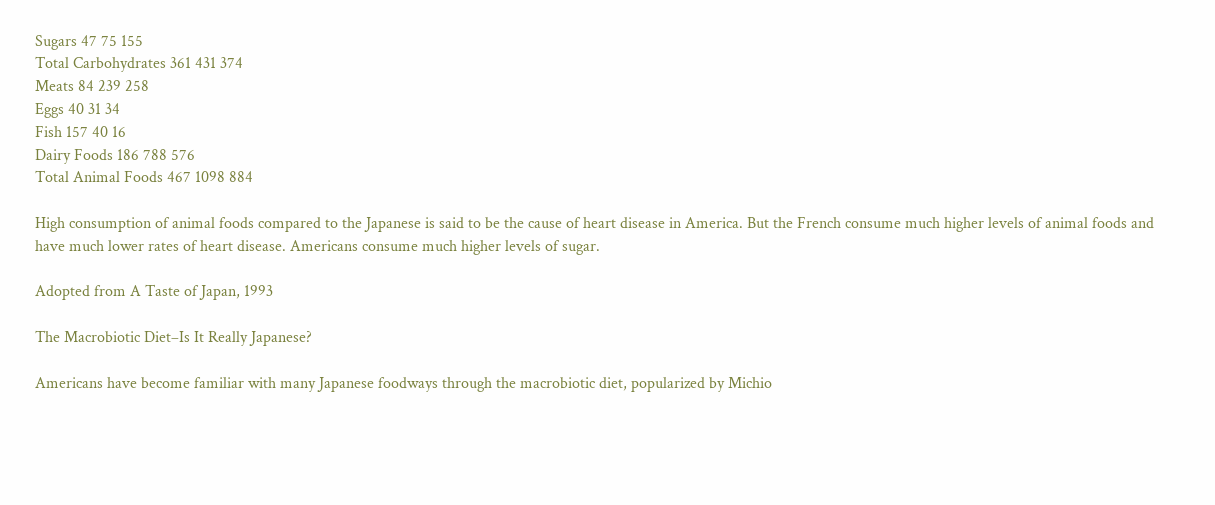Sugars 47 75 155
Total Carbohydrates 361 431 374
Meats 84 239 258
Eggs 40 31 34
Fish 157 40 16
Dairy Foods 186 788 576
Total Animal Foods 467 1098 884

High consumption of animal foods compared to the Japanese is said to be the cause of heart disease in America. But the French consume much higher levels of animal foods and have much lower rates of heart disease. Americans consume much higher levels of sugar.

Adopted from A Taste of Japan, 1993

The Macrobiotic Diet–Is It Really Japanese?

Americans have become familiar with many Japanese foodways through the macrobiotic diet, popularized by Michio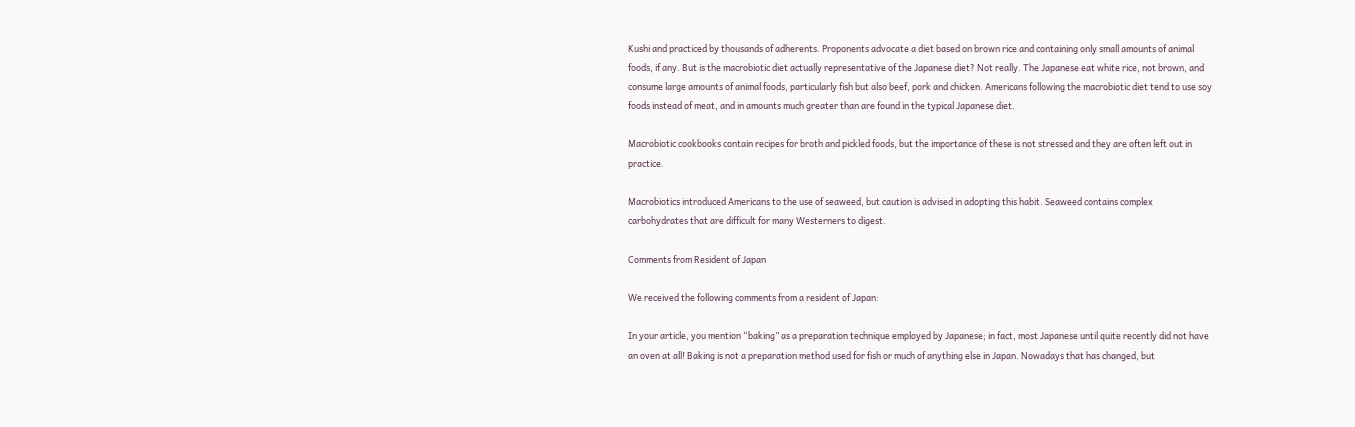Kushi and practiced by thousands of adherents. Proponents advocate a diet based on brown rice and containing only small amounts of animal foods, if any. But is the macrobiotic diet actually representative of the Japanese diet? Not really. The Japanese eat white rice, not brown, and consume large amounts of animal foods, particularly fish but also beef, pork and chicken. Americans following the macrobiotic diet tend to use soy foods instead of meat, and in amounts much greater than are found in the typical Japanese diet.

Macrobiotic cookbooks contain recipes for broth and pickled foods, but the importance of these is not stressed and they are often left out in practice.

Macrobiotics introduced Americans to the use of seaweed, but caution is advised in adopting this habit. Seaweed contains complex carbohydrates that are difficult for many Westerners to digest.

Comments from Resident of Japan

We received the following comments from a resident of Japan:

In your article, you mention “baking” as a preparation technique employed by Japanese; in fact, most Japanese until quite recently did not have an oven at all! Baking is not a preparation method used for fish or much of anything else in Japan. Nowadays that has changed, but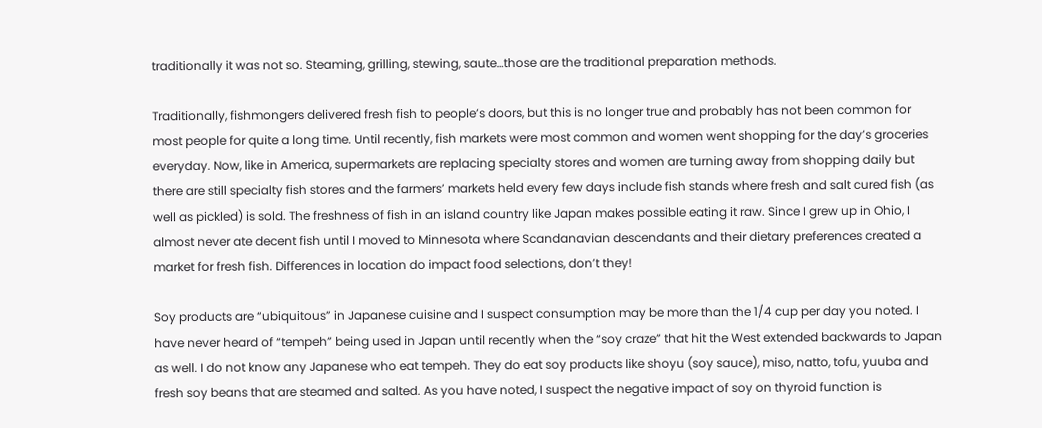traditionally it was not so. Steaming, grilling, stewing, saute…those are the traditional preparation methods.

Traditionally, fishmongers delivered fresh fish to people’s doors, but this is no longer true and probably has not been common for most people for quite a long time. Until recently, fish markets were most common and women went shopping for the day’s groceries everyday. Now, like in America, supermarkets are replacing specialty stores and women are turning away from shopping daily but there are still specialty fish stores and the farmers’ markets held every few days include fish stands where fresh and salt cured fish (as well as pickled) is sold. The freshness of fish in an island country like Japan makes possible eating it raw. Since I grew up in Ohio, I almost never ate decent fish until I moved to Minnesota where Scandanavian descendants and their dietary preferences created a market for fresh fish. Differences in location do impact food selections, don’t they!

Soy products are “ubiquitous” in Japanese cuisine and I suspect consumption may be more than the 1/4 cup per day you noted. I have never heard of “tempeh” being used in Japan until recently when the “soy craze” that hit the West extended backwards to Japan as well. I do not know any Japanese who eat tempeh. They do eat soy products like shoyu (soy sauce), miso, natto, tofu, yuuba and fresh soy beans that are steamed and salted. As you have noted, I suspect the negative impact of soy on thyroid function is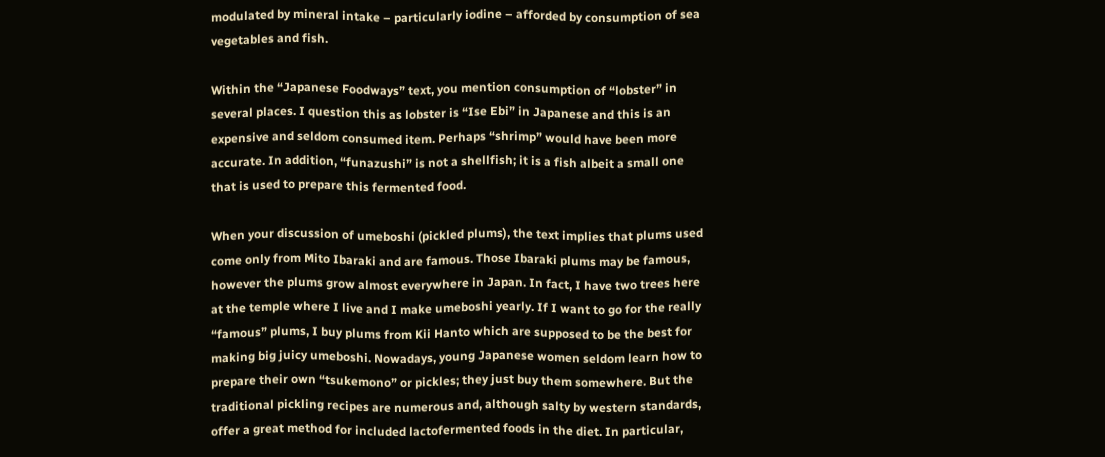modulated by mineral intake – particularly iodine – afforded by consumption of sea vegetables and fish.

Within the “Japanese Foodways” text, you mention consumption of “lobster” in several places. I question this as lobster is “Ise Ebi” in Japanese and this is an expensive and seldom consumed item. Perhaps “shrimp” would have been more accurate. In addition, “funazushi” is not a shellfish; it is a fish albeit a small one that is used to prepare this fermented food.

When your discussion of umeboshi (pickled plums), the text implies that plums used come only from Mito Ibaraki and are famous. Those Ibaraki plums may be famous, however the plums grow almost everywhere in Japan. In fact, I have two trees here at the temple where I live and I make umeboshi yearly. If I want to go for the really “famous” plums, I buy plums from Kii Hanto which are supposed to be the best for making big juicy umeboshi. Nowadays, young Japanese women seldom learn how to prepare their own “tsukemono” or pickles; they just buy them somewhere. But the traditional pickling recipes are numerous and, although salty by western standards, offer a great method for included lactofermented foods in the diet. In particular,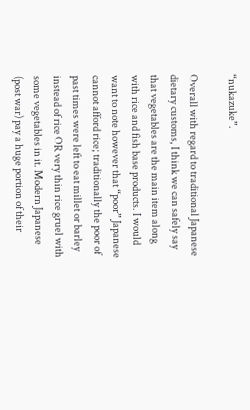“nukazuke”.

Overall with regard to traditional Japanese dietary customs, I think we can safely say that vegetables are the main item along with rice and fish base products. I would want to note however that “poor” Japanese cannot afford rice; traditionally the poor of past times were left to eat millet or barley instead of rice OR very thin rice gruel with some vegetables in it. Modern Japanese (post war) pay a huge portion of their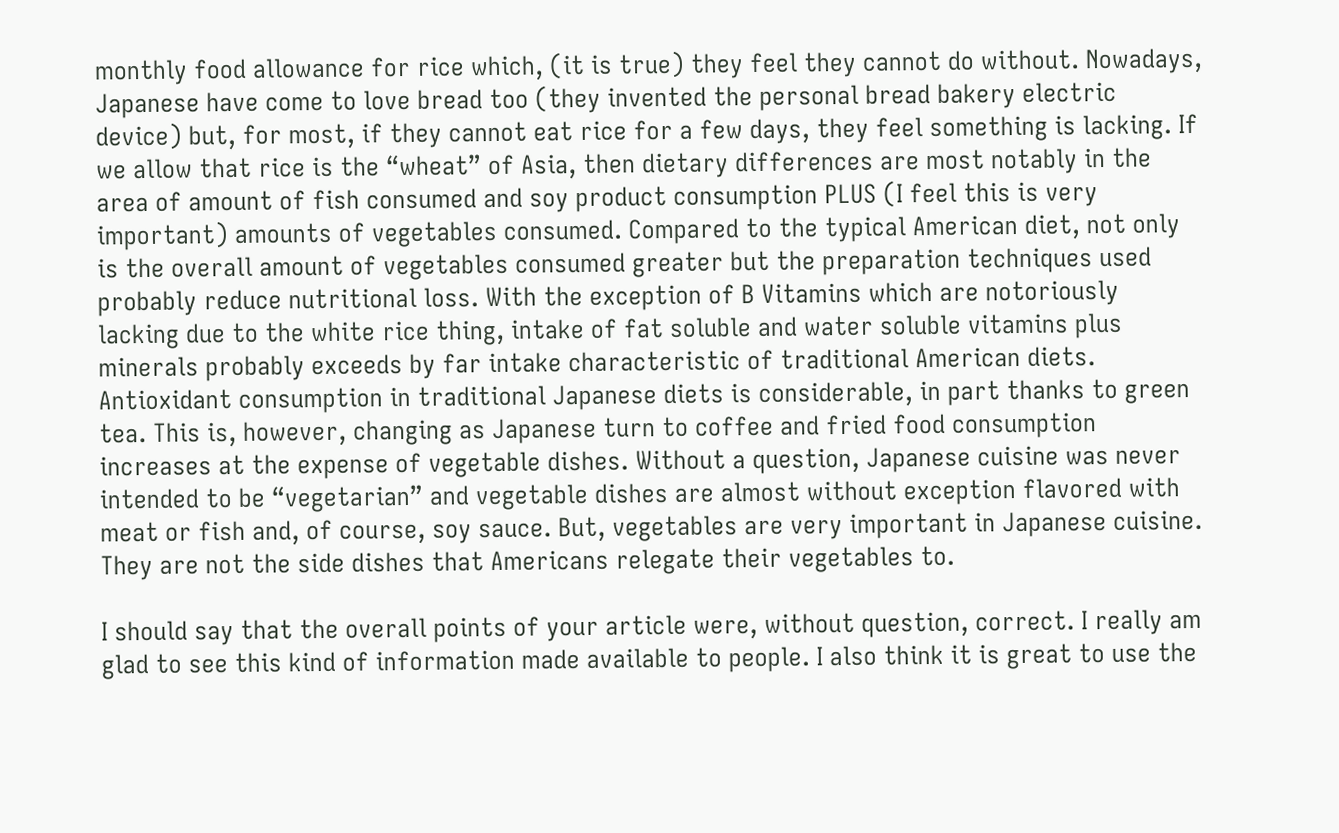monthly food allowance for rice which, (it is true) they feel they cannot do without. Nowadays, Japanese have come to love bread too (they invented the personal bread bakery electric device) but, for most, if they cannot eat rice for a few days, they feel something is lacking. If we allow that rice is the “wheat” of Asia, then dietary differences are most notably in the area of amount of fish consumed and soy product consumption PLUS (I feel this is very important) amounts of vegetables consumed. Compared to the typical American diet, not only is the overall amount of vegetables consumed greater but the preparation techniques used probably reduce nutritional loss. With the exception of B Vitamins which are notoriously lacking due to the white rice thing, intake of fat soluble and water soluble vitamins plus minerals probably exceeds by far intake characteristic of traditional American diets. Antioxidant consumption in traditional Japanese diets is considerable, in part thanks to green tea. This is, however, changing as Japanese turn to coffee and fried food consumption increases at the expense of vegetable dishes. Without a question, Japanese cuisine was never intended to be “vegetarian” and vegetable dishes are almost without exception flavored with meat or fish and, of course, soy sauce. But, vegetables are very important in Japanese cuisine. They are not the side dishes that Americans relegate their vegetables to.

I should say that the overall points of your article were, without question, correct. I really am glad to see this kind of information made available to people. I also think it is great to use the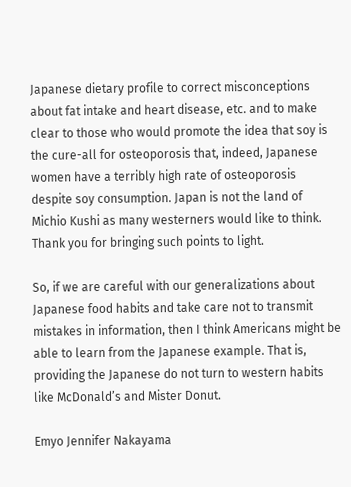Japanese dietary profile to correct misconceptions about fat intake and heart disease, etc. and to make clear to those who would promote the idea that soy is the cure-all for osteoporosis that, indeed, Japanese women have a terribly high rate of osteoporosis despite soy consumption. Japan is not the land of Michio Kushi as many westerners would like to think. Thank you for bringing such points to light.

So, if we are careful with our generalizations about Japanese food habits and take care not to transmit mistakes in information, then I think Americans might be able to learn from the Japanese example. That is, providing the Japanese do not turn to western habits like McDonald’s and Mister Donut.

Emyo Jennifer Nakayama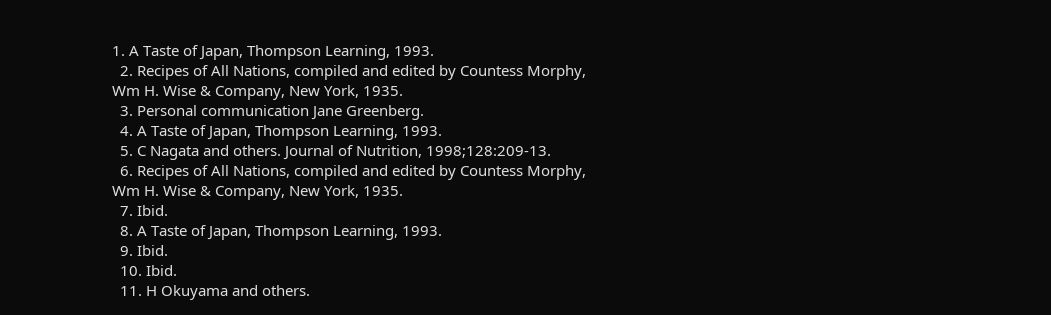1. A Taste of Japan, Thompson Learning, 1993.
  2. Recipes of All Nations, compiled and edited by Countess Morphy, Wm H. Wise & Company, New York, 1935.
  3. Personal communication Jane Greenberg.
  4. A Taste of Japan, Thompson Learning, 1993.
  5. C Nagata and others. Journal of Nutrition, 1998;128:209-13.
  6. Recipes of All Nations, compiled and edited by Countess Morphy, Wm H. Wise & Company, New York, 1935.
  7. Ibid.
  8. A Taste of Japan, Thompson Learning, 1993.
  9. Ibid.
  10. Ibid.
  11. H Okuyama and others.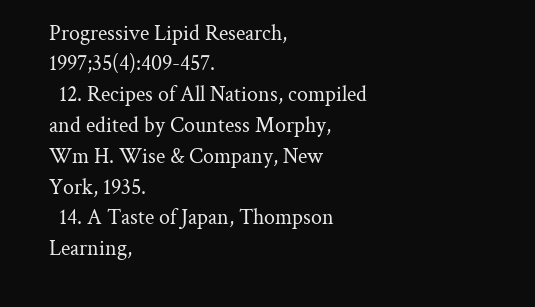Progressive Lipid Research, 1997;35(4):409-457.
  12. Recipes of All Nations, compiled and edited by Countess Morphy, Wm H. Wise & Company, New York, 1935.
  14. A Taste of Japan, Thompson Learning,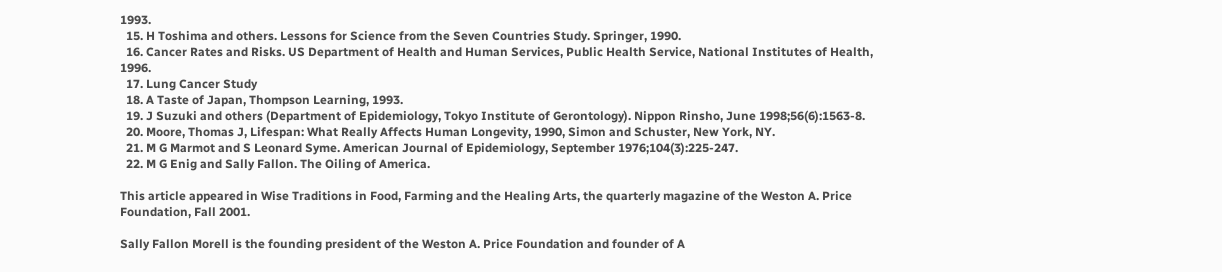1993.
  15. H Toshima and others. Lessons for Science from the Seven Countries Study. Springer, 1990.
  16. Cancer Rates and Risks. US Department of Health and Human Services, Public Health Service, National Institutes of Health, 1996.
  17. Lung Cancer Study
  18. A Taste of Japan, Thompson Learning, 1993.
  19. J Suzuki and others (Department of Epidemiology, Tokyo Institute of Gerontology). Nippon Rinsho, June 1998;56(6):1563-8.
  20. Moore, Thomas J, Lifespan: What Really Affects Human Longevity, 1990, Simon and Schuster, New York, NY.
  21. M G Marmot and S Leonard Syme. American Journal of Epidemiology, September 1976;104(3):225-247.
  22. M G Enig and Sally Fallon. The Oiling of America.

This article appeared in Wise Traditions in Food, Farming and the Healing Arts, the quarterly magazine of the Weston A. Price Foundation, Fall 2001.

Sally Fallon Morell is the founding president of the Weston A. Price Foundation and founder of A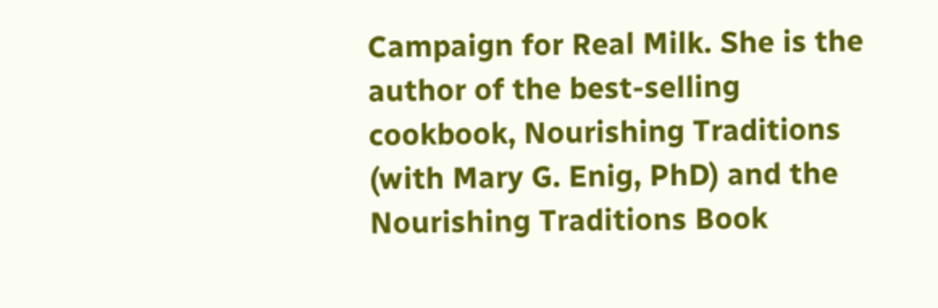Campaign for Real Milk. She is the author of the best-selling cookbook, Nourishing Traditions (with Mary G. Enig, PhD) and the Nourishing Traditions Book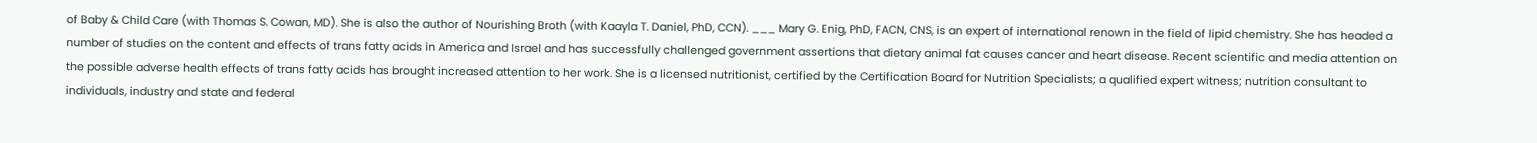of Baby & Child Care (with Thomas S. Cowan, MD). She is also the author of Nourishing Broth (with Kaayla T. Daniel, PhD, CCN). ___ Mary G. Enig, PhD, FACN, CNS, is an expert of international renown in the field of lipid chemistry. She has headed a number of studies on the content and effects of trans fatty acids in America and Israel and has successfully challenged government assertions that dietary animal fat causes cancer and heart disease. Recent scientific and media attention on the possible adverse health effects of trans fatty acids has brought increased attention to her work. She is a licensed nutritionist, certified by the Certification Board for Nutrition Specialists; a qualified expert witness; nutrition consultant to individuals, industry and state and federal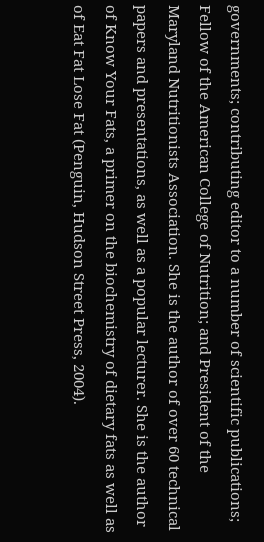governments; contributing editor to a number of scientific publications; Fellow of the American College of Nutrition; and President of the Maryland Nutritionists Association. She is the author of over 60 technical papers and presentations, as well as a popular lecturer. She is the author of Know Your Fats, a primer on the biochemistry of dietary fats as well as of Eat Fat Lose Fat (Penguin, Hudson Street Press, 2004).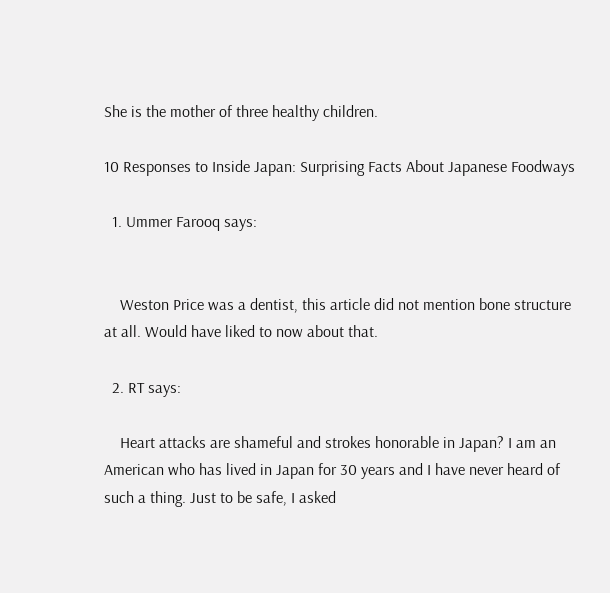She is the mother of three healthy children.

10 Responses to Inside Japan: Surprising Facts About Japanese Foodways

  1. Ummer Farooq says:


    Weston Price was a dentist, this article did not mention bone structure at all. Would have liked to now about that.

  2. RT says:

    Heart attacks are shameful and strokes honorable in Japan? I am an American who has lived in Japan for 30 years and I have never heard of such a thing. Just to be safe, I asked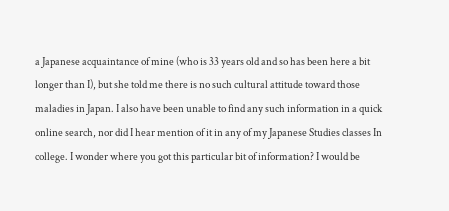a Japanese acquaintance of mine (who is 33 years old and so has been here a bit longer than I), but she told me there is no such cultural attitude toward those maladies in Japan. I also have been unable to find any such information in a quick online search, nor did I hear mention of it in any of my Japanese Studies classes In college. I wonder where you got this particular bit of information? I would be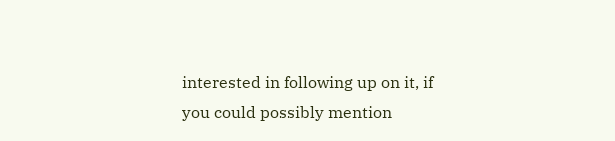interested in following up on it, if you could possibly mention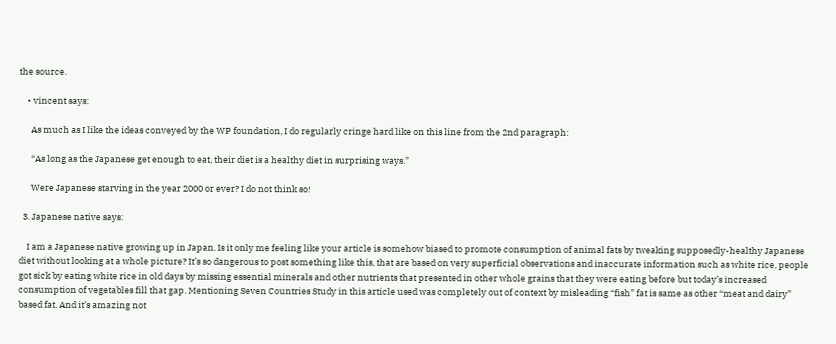the source.

    • vincent says:

      As much as I like the ideas conveyed by the WP foundation, I do regularly cringe hard like on this line from the 2nd paragraph:

      “As long as the Japanese get enough to eat, their diet is a healthy diet in surprising ways.”

      Were Japanese starving in the year 2000 or ever? I do not think so!

  3. Japanese native says:

    I am a Japanese native growing up in Japan. Is it only me feeling like your article is somehow biased to promote consumption of animal fats by tweaking supposedly-healthy Japanese diet without looking at a whole picture? It’s so dangerous to post something like this, that are based on very superficial observations and inaccurate information such as white rice, people got sick by eating white rice in old days by missing essential minerals and other nutrients that presented in other whole grains that they were eating before but today’s increased consumption of vegetables fill that gap. Mentioning Seven Countries Study in this article used was completely out of context by misleading “fish” fat is same as other “meat and dairy” based fat. And it’s amazing not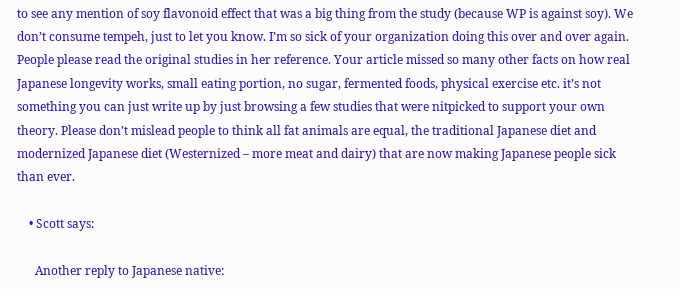to see any mention of soy flavonoid effect that was a big thing from the study (because WP is against soy). We don’t consume tempeh, just to let you know. I’m so sick of your organization doing this over and over again. People please read the original studies in her reference. Your article missed so many other facts on how real Japanese longevity works, small eating portion, no sugar, fermented foods, physical exercise etc. it’s not something you can just write up by just browsing a few studies that were nitpicked to support your own theory. Please don’t mislead people to think all fat animals are equal, the traditional Japanese diet and modernized Japanese diet (Westernized – more meat and dairy) that are now making Japanese people sick than ever.

    • Scott says:

      Another reply to Japanese native: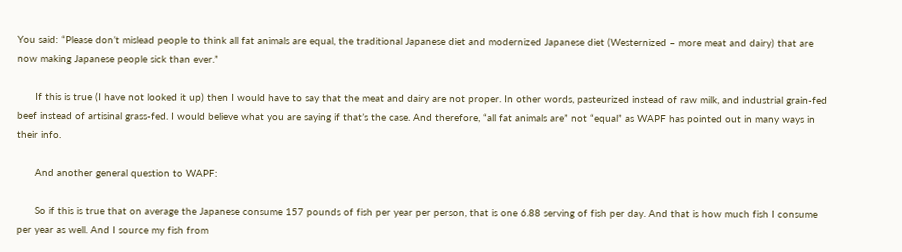You said: “Please don’t mislead people to think all fat animals are equal, the traditional Japanese diet and modernized Japanese diet (Westernized – more meat and dairy) that are now making Japanese people sick than ever.”

      If this is true (I have not looked it up) then I would have to say that the meat and dairy are not proper. In other words, pasteurized instead of raw milk, and industrial grain-fed beef instead of artisinal grass-fed. I would believe what you are saying if that’s the case. And therefore, “all fat animals are” not “equal” as WAPF has pointed out in many ways in their info.

      And another general question to WAPF:

      So if this is true that on average the Japanese consume 157 pounds of fish per year per person, that is one 6.88 serving of fish per day. And that is how much fish I consume per year as well. And I source my fish from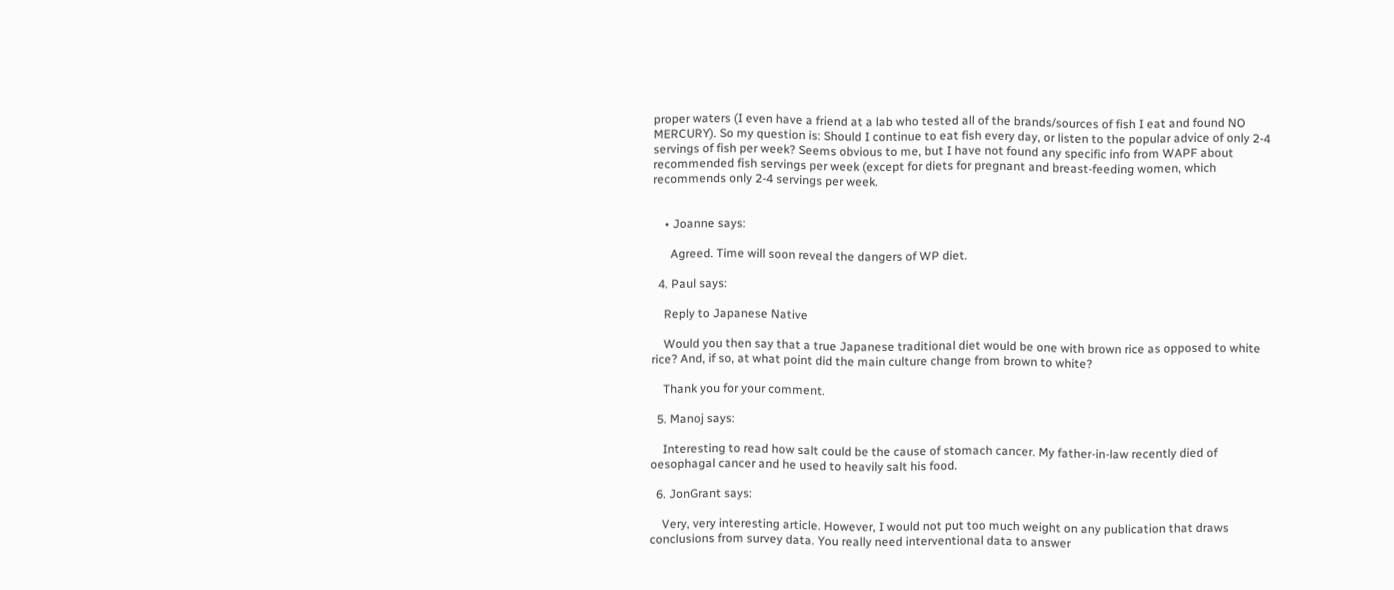proper waters (I even have a friend at a lab who tested all of the brands/sources of fish I eat and found NO MERCURY). So my question is: Should I continue to eat fish every day, or listen to the popular advice of only 2-4 servings of fish per week? Seems obvious to me, but I have not found any specific info from WAPF about recommended fish servings per week (except for diets for pregnant and breast-feeding women, which recommends only 2-4 servings per week.


    • Joanne says:

      Agreed. Time will soon reveal the dangers of WP diet.

  4. Paul says:

    Reply to Japanese Native

    Would you then say that a true Japanese traditional diet would be one with brown rice as opposed to white rice? And, if so, at what point did the main culture change from brown to white?

    Thank you for your comment.

  5. Manoj says:

    Interesting to read how salt could be the cause of stomach cancer. My father-in-law recently died of oesophagal cancer and he used to heavily salt his food.

  6. JonGrant says:

    Very, very interesting article. However, I would not put too much weight on any publication that draws conclusions from survey data. You really need interventional data to answer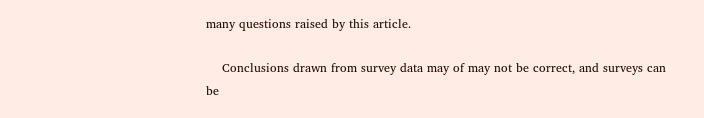many questions raised by this article.

    Conclusions drawn from survey data may of may not be correct, and surveys can be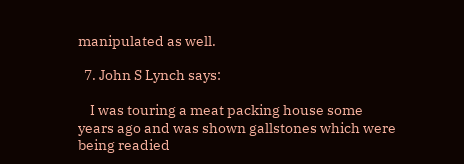manipulated as well.

  7. John S Lynch says:

    I was touring a meat packing house some years ago and was shown gallstones which were being readied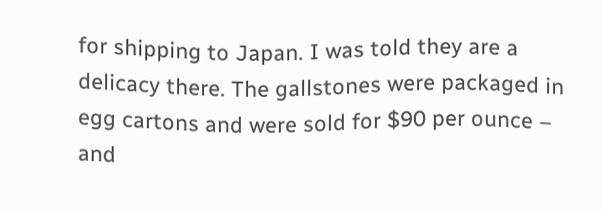for shipping to Japan. I was told they are a delicacy there. The gallstones were packaged in egg cartons and were sold for $90 per ounce – and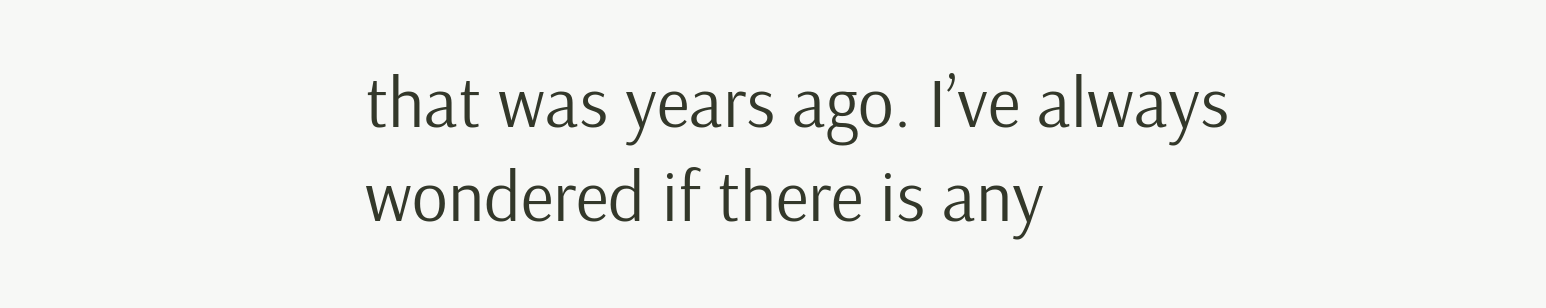that was years ago. I’ve always wondered if there is any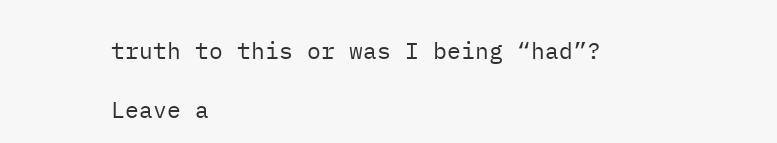truth to this or was I being “had”?

Leave a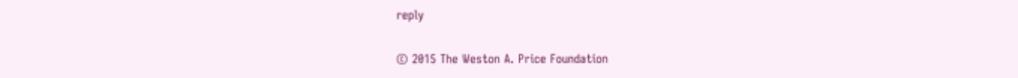reply

© 2015 The Weston A. Price Foundation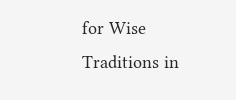for Wise Traditions in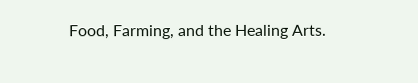Food, Farming, and the Healing Arts.